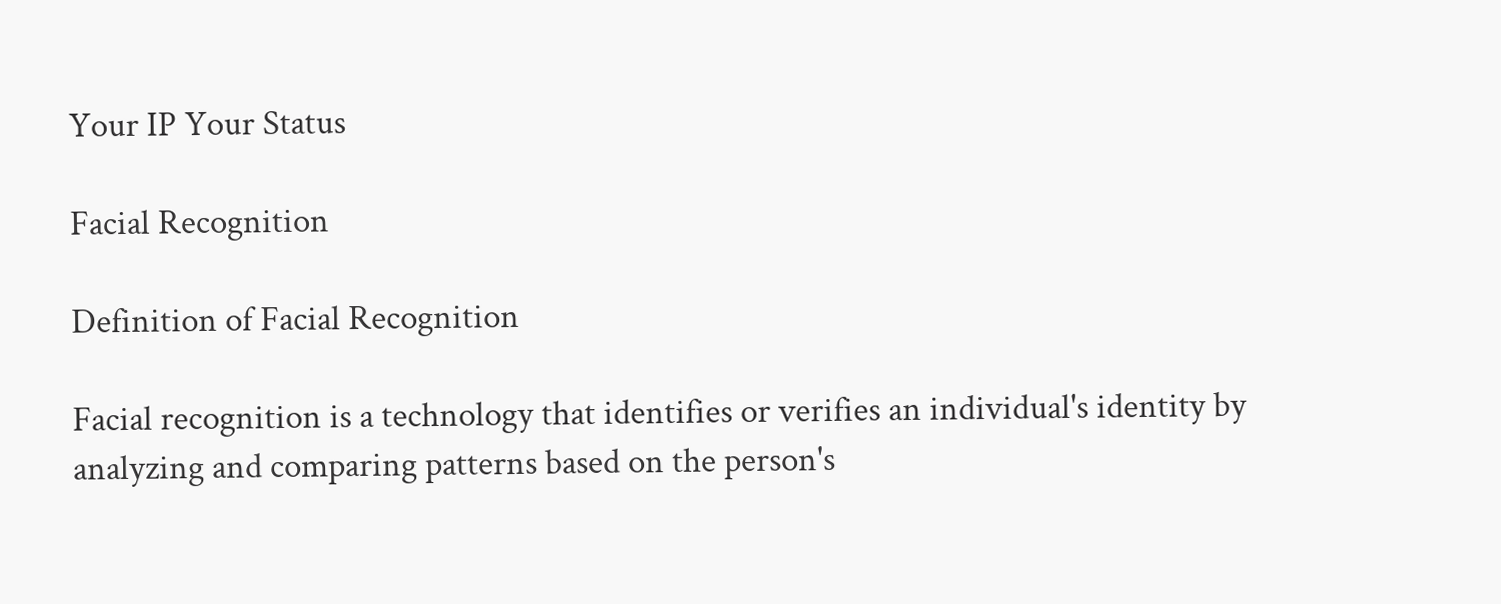Your IP Your Status

Facial Recognition

Definition of Facial Recognition

Facial recognition is a technology that identifies or verifies an individual's identity by analyzing and comparing patterns based on the person's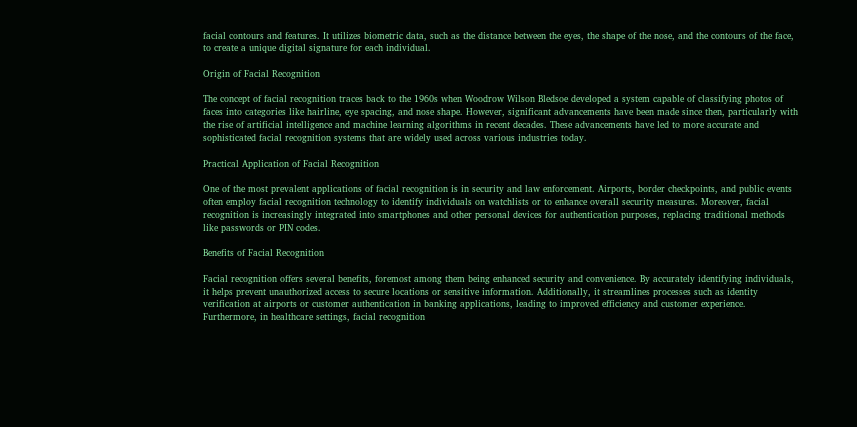facial contours and features. It utilizes biometric data, such as the distance between the eyes, the shape of the nose, and the contours of the face, to create a unique digital signature for each individual.

Origin of Facial Recognition

The concept of facial recognition traces back to the 1960s when Woodrow Wilson Bledsoe developed a system capable of classifying photos of faces into categories like hairline, eye spacing, and nose shape. However, significant advancements have been made since then, particularly with the rise of artificial intelligence and machine learning algorithms in recent decades. These advancements have led to more accurate and sophisticated facial recognition systems that are widely used across various industries today.

Practical Application of Facial Recognition

One of the most prevalent applications of facial recognition is in security and law enforcement. Airports, border checkpoints, and public events often employ facial recognition technology to identify individuals on watchlists or to enhance overall security measures. Moreover, facial recognition is increasingly integrated into smartphones and other personal devices for authentication purposes, replacing traditional methods like passwords or PIN codes.

Benefits of Facial Recognition

Facial recognition offers several benefits, foremost among them being enhanced security and convenience. By accurately identifying individuals, it helps prevent unauthorized access to secure locations or sensitive information. Additionally, it streamlines processes such as identity verification at airports or customer authentication in banking applications, leading to improved efficiency and customer experience. Furthermore, in healthcare settings, facial recognition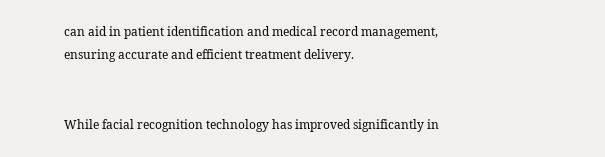can aid in patient identification and medical record management, ensuring accurate and efficient treatment delivery.


While facial recognition technology has improved significantly in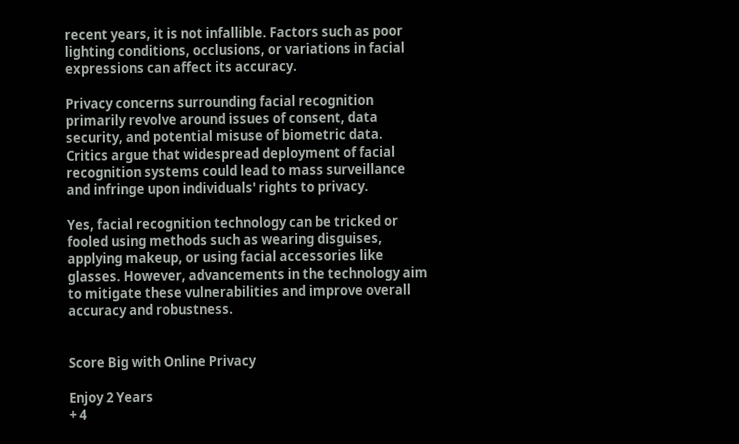recent years, it is not infallible. Factors such as poor lighting conditions, occlusions, or variations in facial expressions can affect its accuracy.

Privacy concerns surrounding facial recognition primarily revolve around issues of consent, data security, and potential misuse of biometric data. Critics argue that widespread deployment of facial recognition systems could lead to mass surveillance and infringe upon individuals' rights to privacy.

Yes, facial recognition technology can be tricked or fooled using methods such as wearing disguises, applying makeup, or using facial accessories like glasses. However, advancements in the technology aim to mitigate these vulnerabilities and improve overall accuracy and robustness.


Score Big with Online Privacy

Enjoy 2 Years
+ 4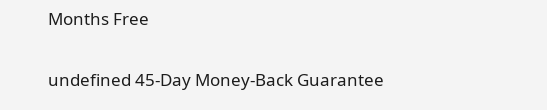Months Free

undefined 45-Day Money-Back Guarantee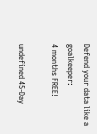Defend your data like a goalkeeper:
4 months FREE!

undefined 45-Day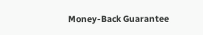Money-Back Guarantee